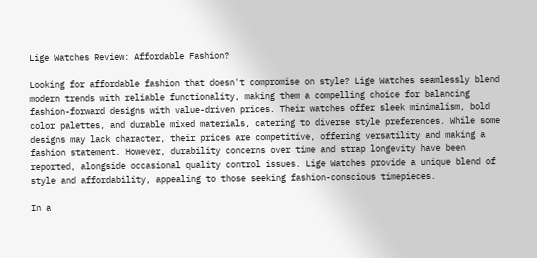Lige Watches Review: Affordable Fashion?

Looking for affordable fashion that doesn't compromise on style? Lige Watches seamlessly blend modern trends with reliable functionality, making them a compelling choice for balancing fashion-forward designs with value-driven prices. Their watches offer sleek minimalism, bold color palettes, and durable mixed materials, catering to diverse style preferences. While some designs may lack character, their prices are competitive, offering versatility and making a fashion statement. However, durability concerns over time and strap longevity have been reported, alongside occasional quality control issues. Lige Watches provide a unique blend of style and affordability, appealing to those seeking fashion-conscious timepieces.

In a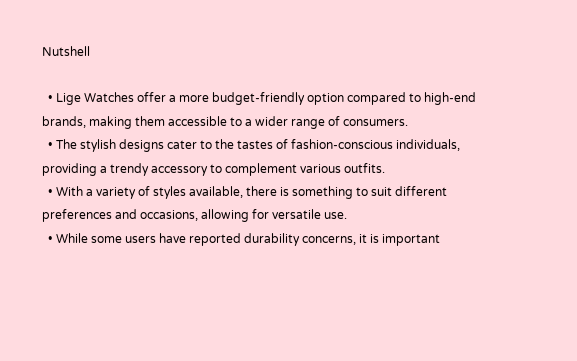Nutshell

  • Lige Watches offer a more budget-friendly option compared to high-end brands, making them accessible to a wider range of consumers.
  • The stylish designs cater to the tastes of fashion-conscious individuals, providing a trendy accessory to complement various outfits.
  • With a variety of styles available, there is something to suit different preferences and occasions, allowing for versatile use.
  • While some users have reported durability concerns, it is important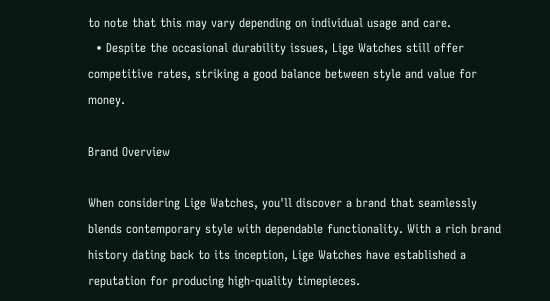to note that this may vary depending on individual usage and care.
  • Despite the occasional durability issues, Lige Watches still offer competitive rates, striking a good balance between style and value for money.

Brand Overview

When considering Lige Watches, you'll discover a brand that seamlessly blends contemporary style with dependable functionality. With a rich brand history dating back to its inception, Lige Watches have established a reputation for producing high-quality timepieces.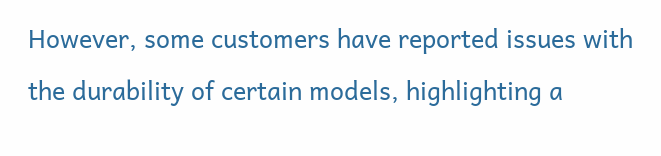However, some customers have reported issues with the durability of certain models, highlighting a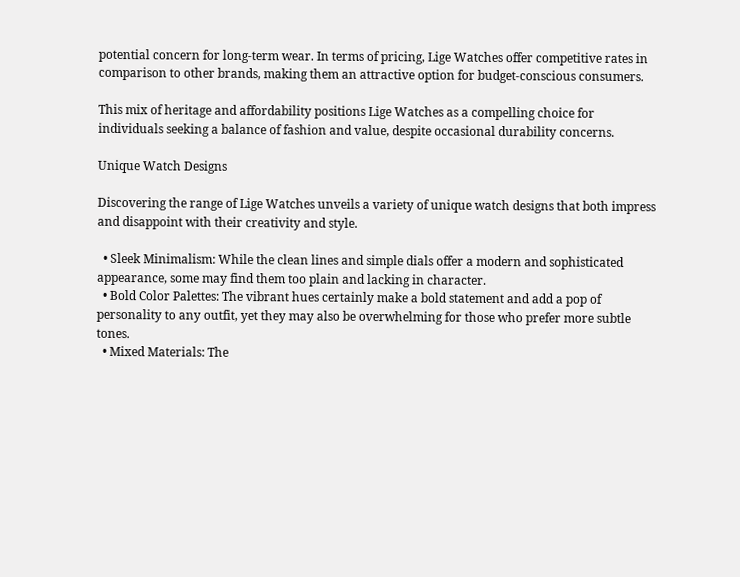potential concern for long-term wear. In terms of pricing, Lige Watches offer competitive rates in comparison to other brands, making them an attractive option for budget-conscious consumers.

This mix of heritage and affordability positions Lige Watches as a compelling choice for individuals seeking a balance of fashion and value, despite occasional durability concerns.

Unique Watch Designs

Discovering the range of Lige Watches unveils a variety of unique watch designs that both impress and disappoint with their creativity and style.

  • Sleek Minimalism: While the clean lines and simple dials offer a modern and sophisticated appearance, some may find them too plain and lacking in character.
  • Bold Color Palettes: The vibrant hues certainly make a bold statement and add a pop of personality to any outfit, yet they may also be overwhelming for those who prefer more subtle tones.
  • Mixed Materials: The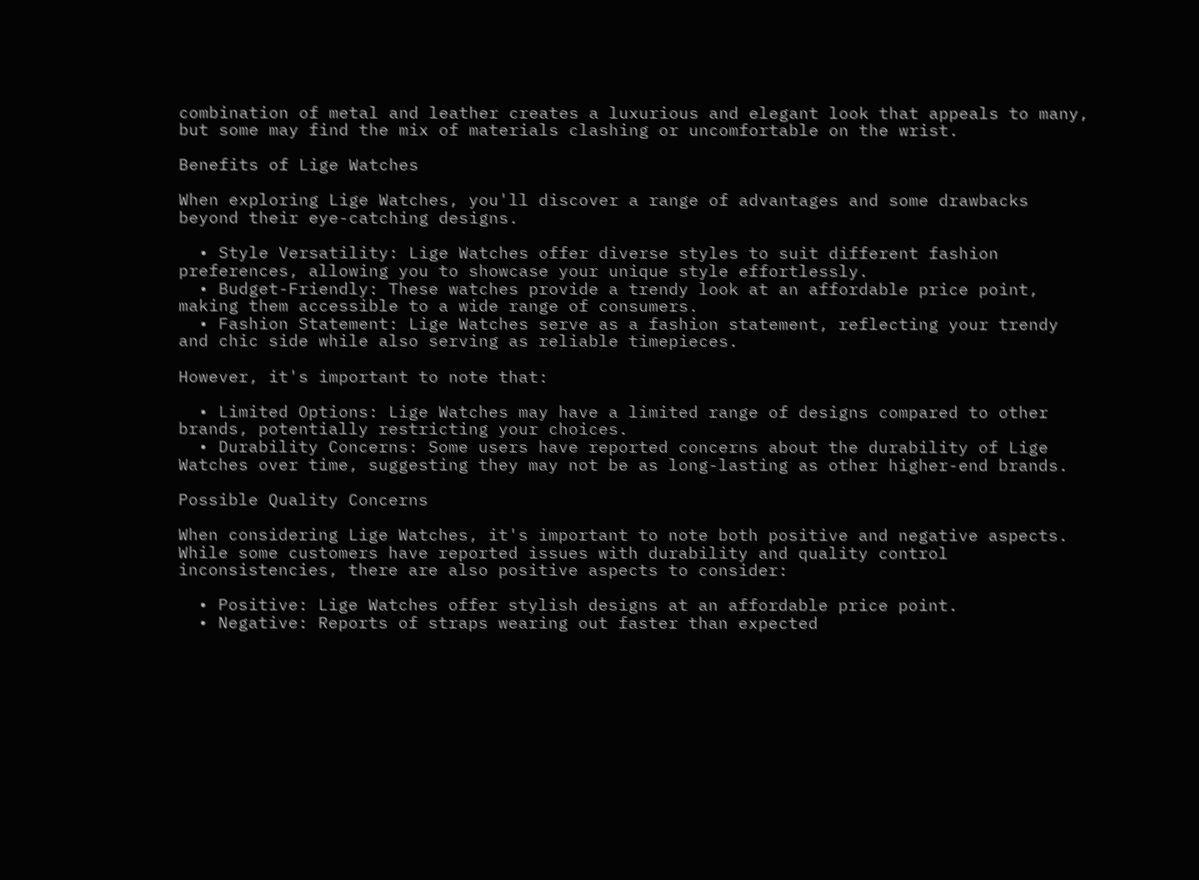combination of metal and leather creates a luxurious and elegant look that appeals to many, but some may find the mix of materials clashing or uncomfortable on the wrist.

Benefits of Lige Watches

When exploring Lige Watches, you'll discover a range of advantages and some drawbacks beyond their eye-catching designs.

  • Style Versatility: Lige Watches offer diverse styles to suit different fashion preferences, allowing you to showcase your unique style effortlessly.
  • Budget-Friendly: These watches provide a trendy look at an affordable price point, making them accessible to a wide range of consumers.
  • Fashion Statement: Lige Watches serve as a fashion statement, reflecting your trendy and chic side while also serving as reliable timepieces.

However, it's important to note that:

  • Limited Options: Lige Watches may have a limited range of designs compared to other brands, potentially restricting your choices.
  • Durability Concerns: Some users have reported concerns about the durability of Lige Watches over time, suggesting they may not be as long-lasting as other higher-end brands.

Possible Quality Concerns

When considering Lige Watches, it's important to note both positive and negative aspects. While some customers have reported issues with durability and quality control inconsistencies, there are also positive aspects to consider:

  • Positive: Lige Watches offer stylish designs at an affordable price point.
  • Negative: Reports of straps wearing out faster than expected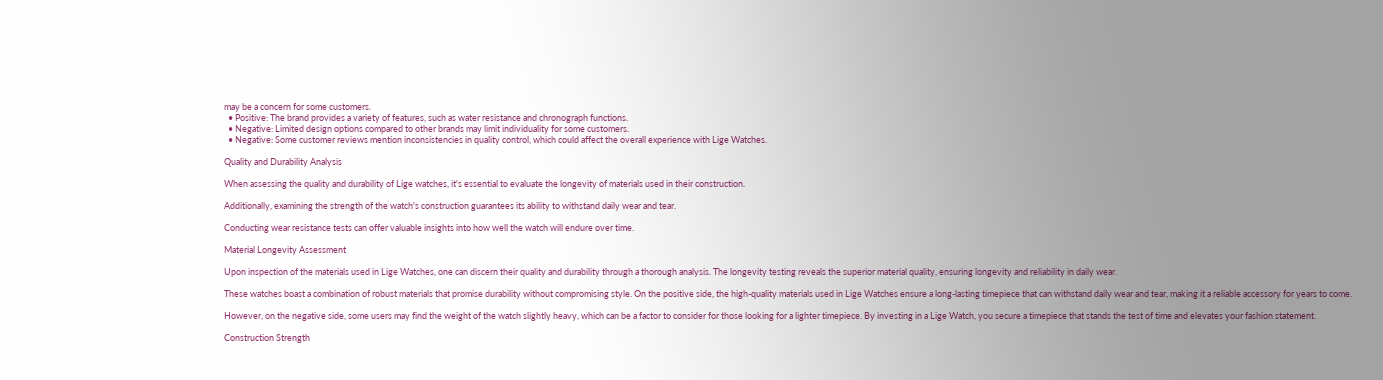may be a concern for some customers.
  • Positive: The brand provides a variety of features, such as water resistance and chronograph functions.
  • Negative: Limited design options compared to other brands may limit individuality for some customers.
  • Negative: Some customer reviews mention inconsistencies in quality control, which could affect the overall experience with Lige Watches.

Quality and Durability Analysis

When assessing the quality and durability of Lige watches, it's essential to evaluate the longevity of materials used in their construction.

Additionally, examining the strength of the watch's construction guarantees its ability to withstand daily wear and tear.

Conducting wear resistance tests can offer valuable insights into how well the watch will endure over time.

Material Longevity Assessment

Upon inspection of the materials used in Lige Watches, one can discern their quality and durability through a thorough analysis. The longevity testing reveals the superior material quality, ensuring longevity and reliability in daily wear.

These watches boast a combination of robust materials that promise durability without compromising style. On the positive side, the high-quality materials used in Lige Watches ensure a long-lasting timepiece that can withstand daily wear and tear, making it a reliable accessory for years to come.

However, on the negative side, some users may find the weight of the watch slightly heavy, which can be a factor to consider for those looking for a lighter timepiece. By investing in a Lige Watch, you secure a timepiece that stands the test of time and elevates your fashion statement.

Construction Strength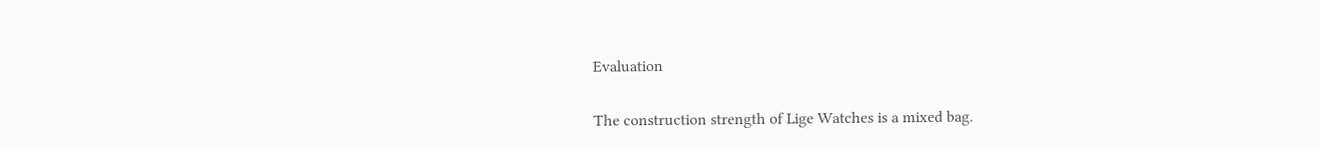Evaluation

The construction strength of Lige Watches is a mixed bag.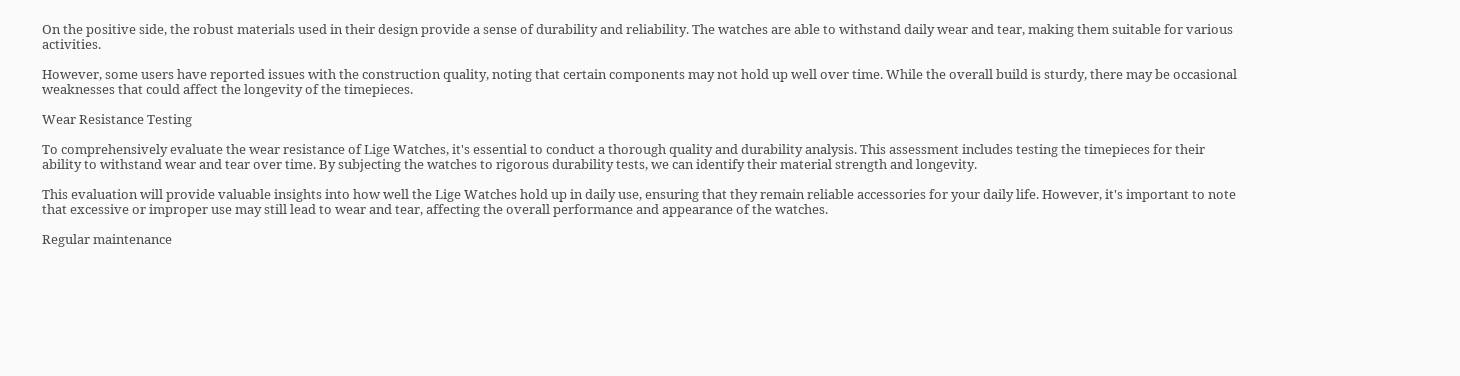On the positive side, the robust materials used in their design provide a sense of durability and reliability. The watches are able to withstand daily wear and tear, making them suitable for various activities.

However, some users have reported issues with the construction quality, noting that certain components may not hold up well over time. While the overall build is sturdy, there may be occasional weaknesses that could affect the longevity of the timepieces.

Wear Resistance Testing

To comprehensively evaluate the wear resistance of Lige Watches, it's essential to conduct a thorough quality and durability analysis. This assessment includes testing the timepieces for their ability to withstand wear and tear over time. By subjecting the watches to rigorous durability tests, we can identify their material strength and longevity.

This evaluation will provide valuable insights into how well the Lige Watches hold up in daily use, ensuring that they remain reliable accessories for your daily life. However, it's important to note that excessive or improper use may still lead to wear and tear, affecting the overall performance and appearance of the watches.

Regular maintenance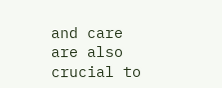and care are also crucial to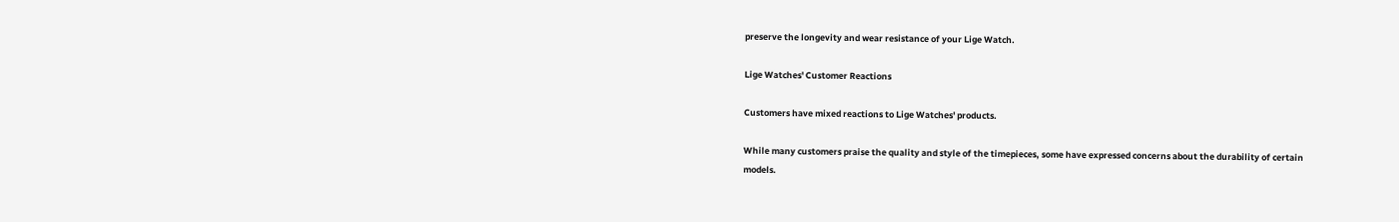preserve the longevity and wear resistance of your Lige Watch.

Lige Watches' Customer Reactions

Customers have mixed reactions to Lige Watches' products.

While many customers praise the quality and style of the timepieces, some have expressed concerns about the durability of certain models.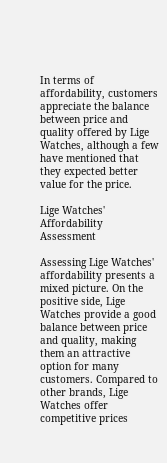In terms of affordability, customers appreciate the balance between price and quality offered by Lige Watches, although a few have mentioned that they expected better value for the price.

Lige Watches' Affordability Assessment

Assessing Lige Watches' affordability presents a mixed picture. On the positive side, Lige Watches provide a good balance between price and quality, making them an attractive option for many customers. Compared to other brands, Lige Watches offer competitive prices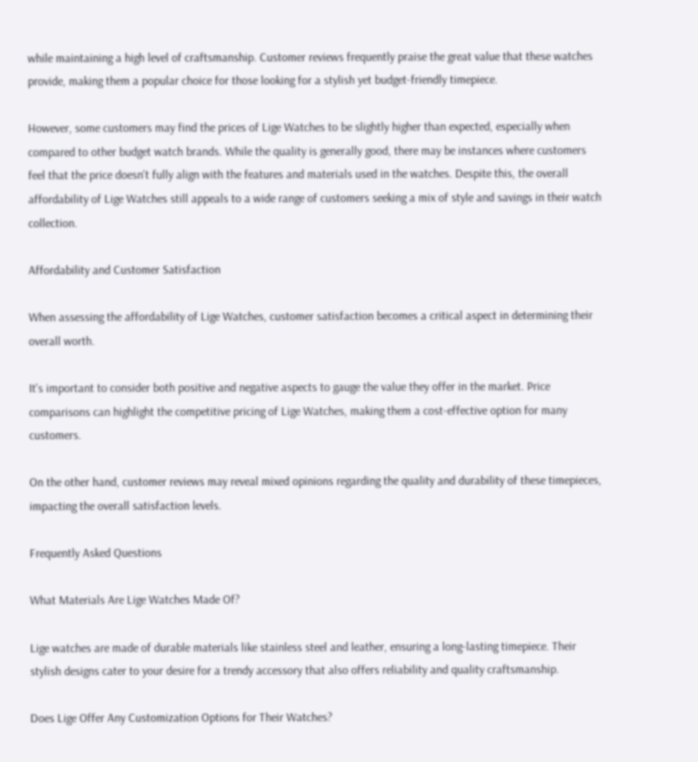while maintaining a high level of craftsmanship. Customer reviews frequently praise the great value that these watches provide, making them a popular choice for those looking for a stylish yet budget-friendly timepiece.

However, some customers may find the prices of Lige Watches to be slightly higher than expected, especially when compared to other budget watch brands. While the quality is generally good, there may be instances where customers feel that the price doesn't fully align with the features and materials used in the watches. Despite this, the overall affordability of Lige Watches still appeals to a wide range of customers seeking a mix of style and savings in their watch collection.

Affordability and Customer Satisfaction

When assessing the affordability of Lige Watches, customer satisfaction becomes a critical aspect in determining their overall worth.

It's important to consider both positive and negative aspects to gauge the value they offer in the market. Price comparisons can highlight the competitive pricing of Lige Watches, making them a cost-effective option for many customers.

On the other hand, customer reviews may reveal mixed opinions regarding the quality and durability of these timepieces, impacting the overall satisfaction levels.

Frequently Asked Questions

What Materials Are Lige Watches Made Of?

Lige watches are made of durable materials like stainless steel and leather, ensuring a long-lasting timepiece. Their stylish designs cater to your desire for a trendy accessory that also offers reliability and quality craftsmanship.

Does Lige Offer Any Customization Options for Their Watches?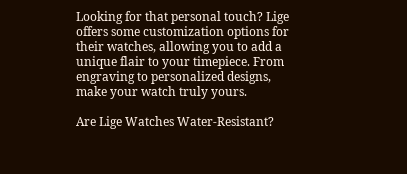Looking for that personal touch? Lige offers some customization options for their watches, allowing you to add a unique flair to your timepiece. From engraving to personalized designs, make your watch truly yours.

Are Lige Watches Water-Resistant?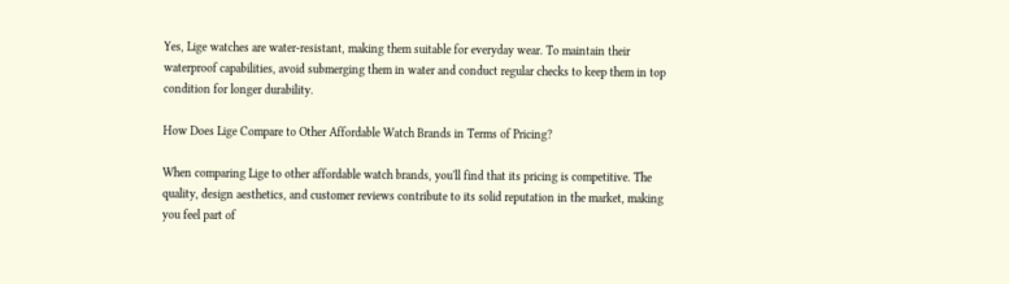Yes, Lige watches are water-resistant, making them suitable for everyday wear. To maintain their waterproof capabilities, avoid submerging them in water and conduct regular checks to keep them in top condition for longer durability.

How Does Lige Compare to Other Affordable Watch Brands in Terms of Pricing?

When comparing Lige to other affordable watch brands, you'll find that its pricing is competitive. The quality, design aesthetics, and customer reviews contribute to its solid reputation in the market, making you feel part of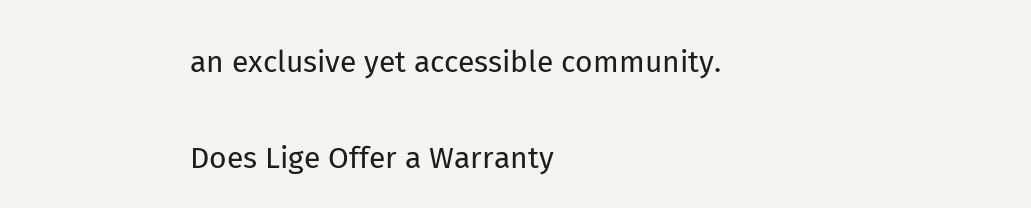an exclusive yet accessible community.

Does Lige Offer a Warranty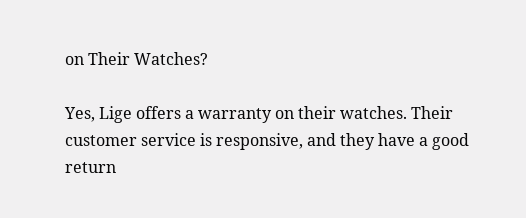on Their Watches?

Yes, Lige offers a warranty on their watches. Their customer service is responsive, and they have a good return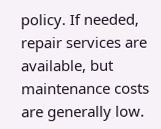policy. If needed, repair services are available, but maintenance costs are generally low.